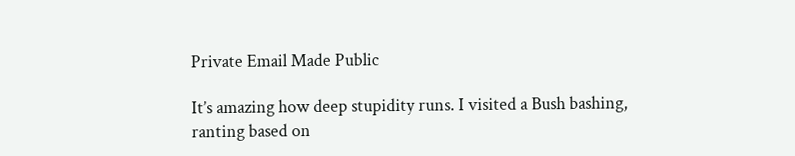Private Email Made Public

It’s amazing how deep stupidity runs. I visited a Bush bashing, ranting based on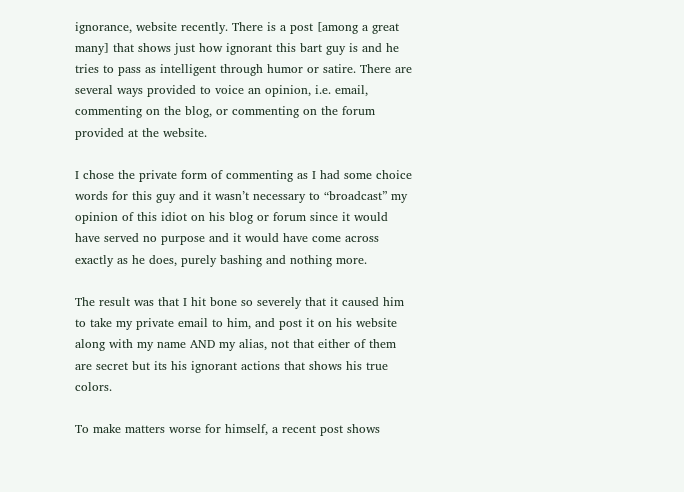ignorance, website recently. There is a post [among a great many] that shows just how ignorant this bart guy is and he tries to pass as intelligent through humor or satire. There are several ways provided to voice an opinion, i.e. email, commenting on the blog, or commenting on the forum provided at the website.

I chose the private form of commenting as I had some choice words for this guy and it wasn’t necessary to “broadcast” my opinion of this idiot on his blog or forum since it would have served no purpose and it would have come across exactly as he does, purely bashing and nothing more.

The result was that I hit bone so severely that it caused him to take my private email to him, and post it on his website along with my name AND my alias, not that either of them are secret but its his ignorant actions that shows his true colors.

To make matters worse for himself, a recent post shows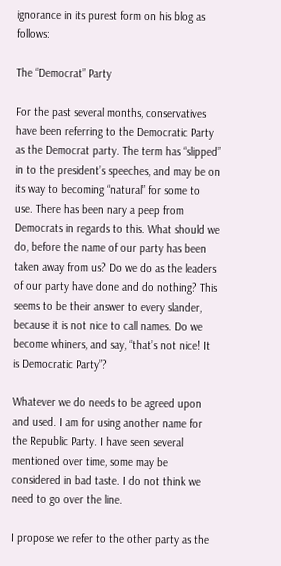ignorance in its purest form on his blog as follows:

The “Democrat” Party

For the past several months, conservatives have been referring to the Democratic Party as the Democrat party. The term has “slipped” in to the president’s speeches, and may be on its way to becoming “natural” for some to use. There has been nary a peep from Democrats in regards to this. What should we do, before the name of our party has been taken away from us? Do we do as the leaders of our party have done and do nothing? This seems to be their answer to every slander, because it is not nice to call names. Do we become whiners, and say, “that’s not nice! It is Democratic Party”?

Whatever we do needs to be agreed upon and used. I am for using another name for the Republic Party. I have seen several mentioned over time, some may be considered in bad taste. I do not think we need to go over the line.

I propose we refer to the other party as the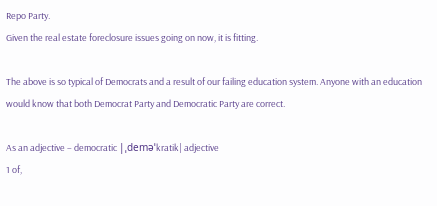Repo Party.
Given the real estate foreclosure issues going on now, it is fitting.

The above is so typical of Democrats and a result of our failing education system. Anyone with an education would know that both Democrat Party and Democratic Party are correct.

As an adjective – democratic |ˌdeməˈkratik| adjective
1 of,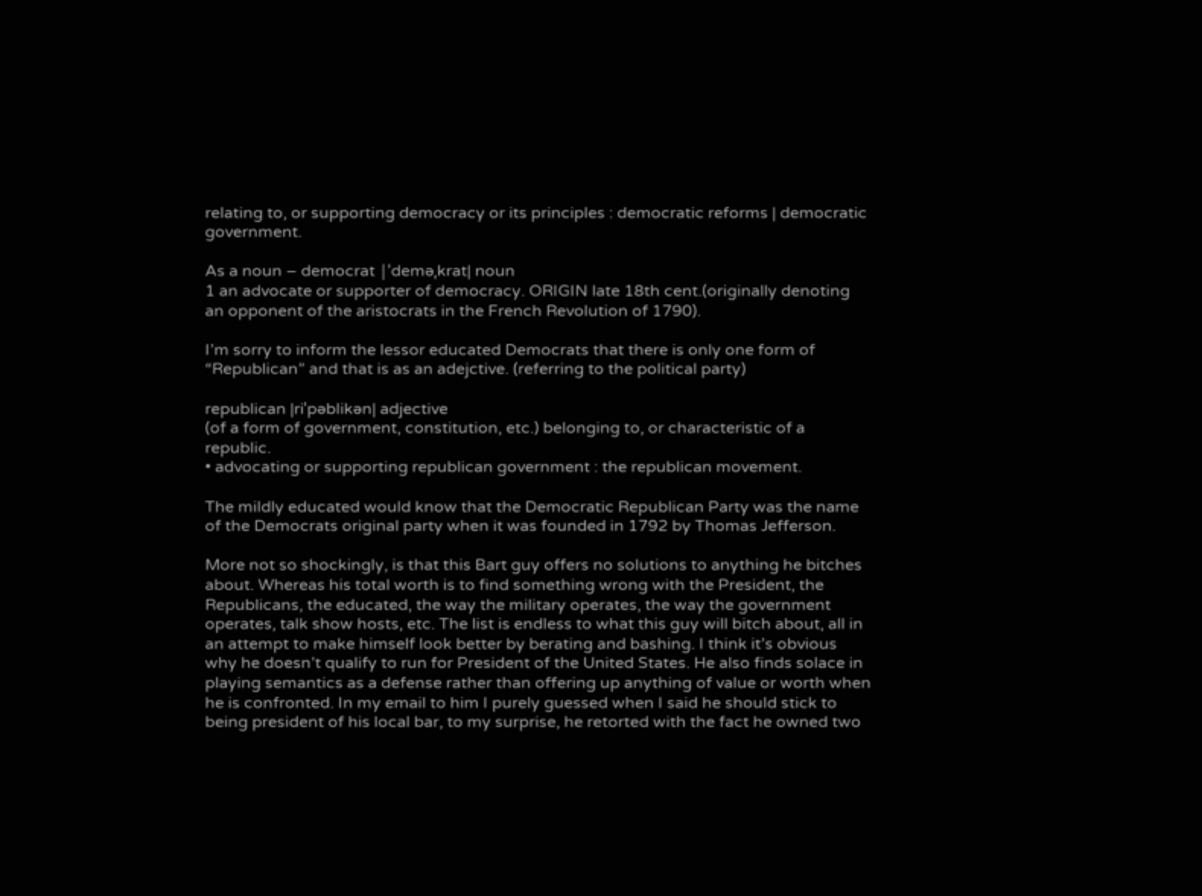relating to, or supporting democracy or its principles : democratic reforms | democratic government.

As a noun – democrat |ˈdeməˌkrat| noun
1 an advocate or supporter of democracy. ORIGIN late 18th cent.(originally denoting an opponent of the aristocrats in the French Revolution of 1790).

I’m sorry to inform the lessor educated Democrats that there is only one form of “Republican” and that is as an adejctive. (referring to the political party)

republican |riˈpəblikən| adjective
(of a form of government, constitution, etc.) belonging to, or characteristic of a republic.
• advocating or supporting republican government : the republican movement.

The mildly educated would know that the Democratic Republican Party was the name of the Democrats original party when it was founded in 1792 by Thomas Jefferson.

More not so shockingly, is that this Bart guy offers no solutions to anything he bitches about. Whereas his total worth is to find something wrong with the President, the Republicans, the educated, the way the military operates, the way the government operates, talk show hosts, etc. The list is endless to what this guy will bitch about, all in an attempt to make himself look better by berating and bashing. I think it’s obvious why he doesn’t qualify to run for President of the United States. He also finds solace in playing semantics as a defense rather than offering up anything of value or worth when he is confronted. In my email to him I purely guessed when I said he should stick to being president of his local bar, to my surprise, he retorted with the fact he owned two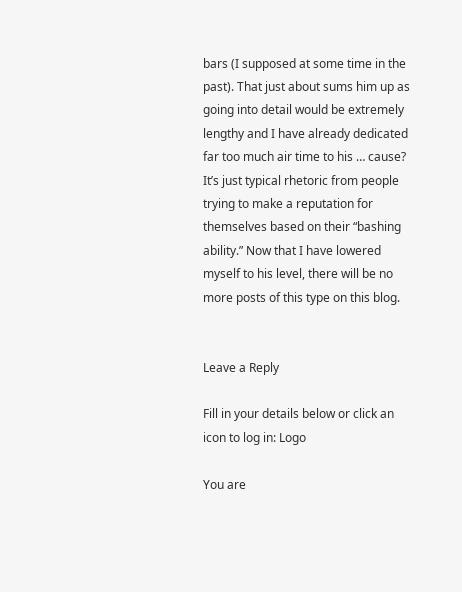bars (I supposed at some time in the past). That just about sums him up as going into detail would be extremely lengthy and I have already dedicated far too much air time to his … cause? It’s just typical rhetoric from people trying to make a reputation for themselves based on their “bashing ability.” Now that I have lowered myself to his level, there will be no more posts of this type on this blog.


Leave a Reply

Fill in your details below or click an icon to log in: Logo

You are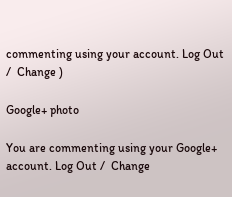commenting using your account. Log Out /  Change )

Google+ photo

You are commenting using your Google+ account. Log Out /  Change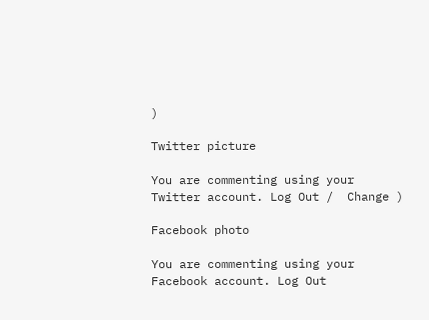)

Twitter picture

You are commenting using your Twitter account. Log Out /  Change )

Facebook photo

You are commenting using your Facebook account. Log Out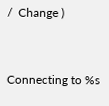/  Change )


Connecting to %s